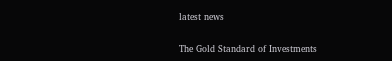latest news

The Gold Standard of Investments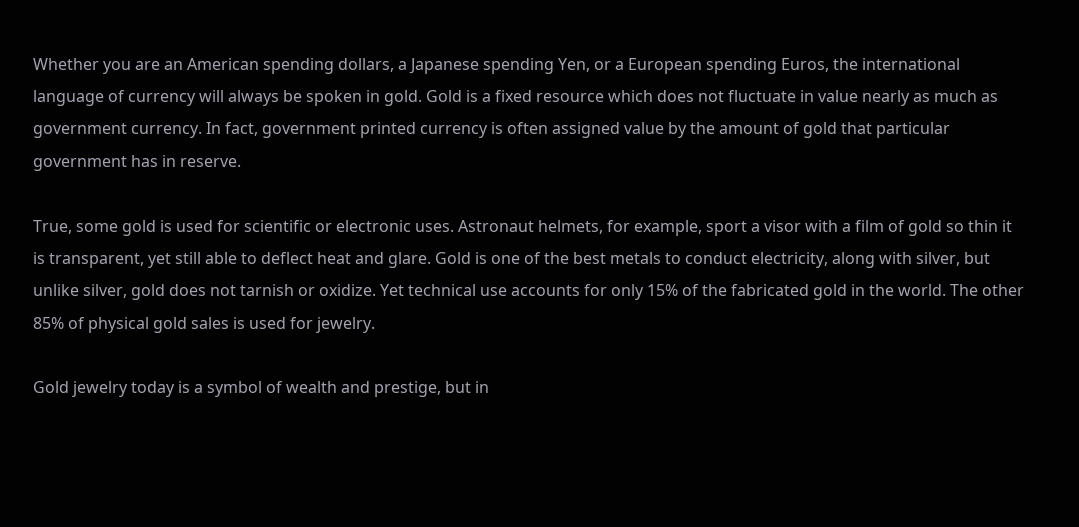Whether you are an American spending dollars, a Japanese spending Yen, or a European spending Euros, the international language of currency will always be spoken in gold. Gold is a fixed resource which does not fluctuate in value nearly as much as government currency. In fact, government printed currency is often assigned value by the amount of gold that particular government has in reserve.

True, some gold is used for scientific or electronic uses. Astronaut helmets, for example, sport a visor with a film of gold so thin it is transparent, yet still able to deflect heat and glare. Gold is one of the best metals to conduct electricity, along with silver, but unlike silver, gold does not tarnish or oxidize. Yet technical use accounts for only 15% of the fabricated gold in the world. The other 85% of physical gold sales is used for jewelry.

Gold jewelry today is a symbol of wealth and prestige, but in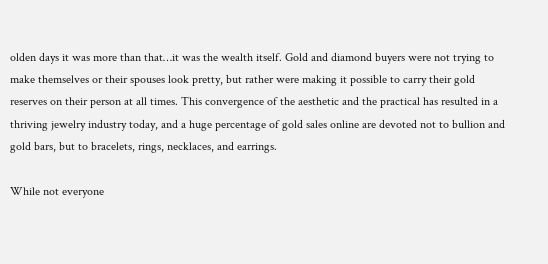olden days it was more than that…it was the wealth itself. Gold and diamond buyers were not trying to make themselves or their spouses look pretty, but rather were making it possible to carry their gold reserves on their person at all times. This convergence of the aesthetic and the practical has resulted in a thriving jewelry industry today, and a huge percentage of gold sales online are devoted not to bullion and gold bars, but to bracelets, rings, necklaces, and earrings.

While not everyone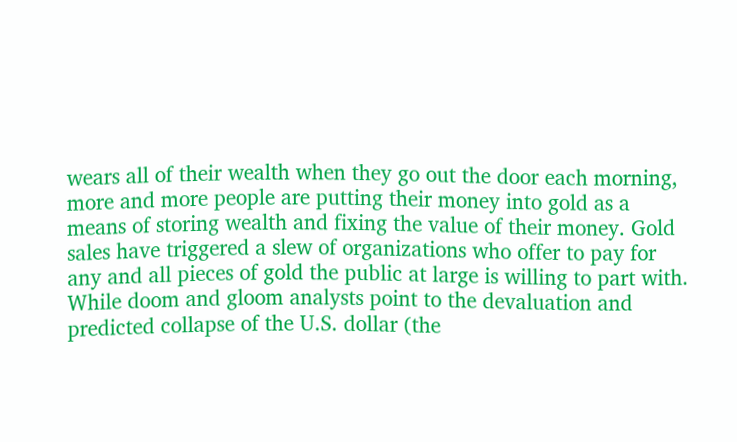wears all of their wealth when they go out the door each morning, more and more people are putting their money into gold as a means of storing wealth and fixing the value of their money. Gold sales have triggered a slew of organizations who offer to pay for any and all pieces of gold the public at large is willing to part with. While doom and gloom analysts point to the devaluation and predicted collapse of the U.S. dollar (the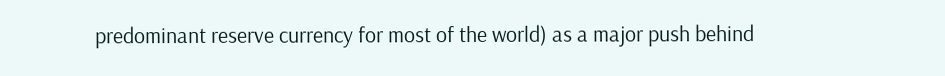predominant reserve currency for most of the world) as a major push behind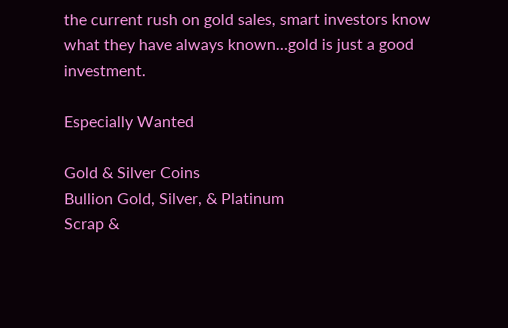the current rush on gold sales, smart investors know what they have always known…gold is just a good investment.

Especially Wanted

Gold & Silver Coins
Bullion Gold, Silver, & Platinum
Scrap &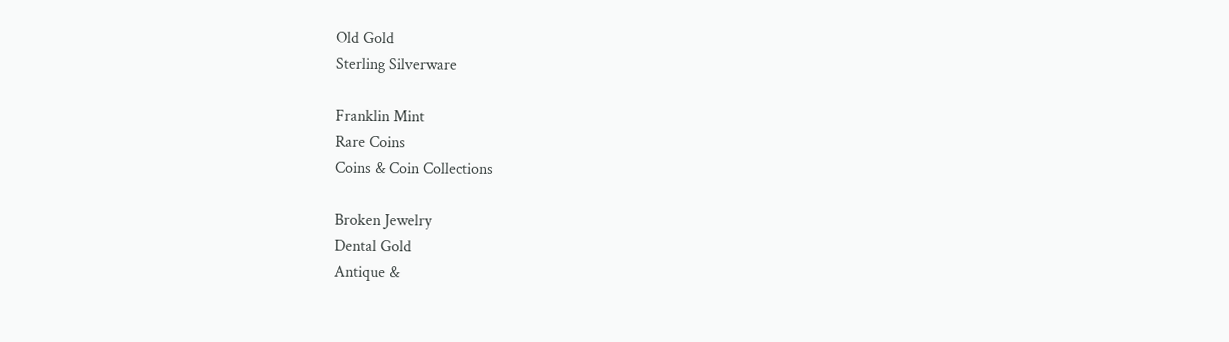Old Gold
Sterling Silverware

Franklin Mint
Rare Coins
Coins & Coin Collections

Broken Jewelry
Dental Gold
Antique &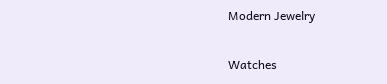Modern Jewelry

Watches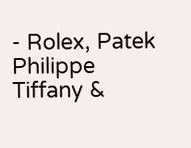- Rolex, Patek Philippe
Tiffany &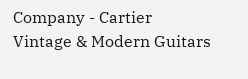Company - Cartier
Vintage & Modern Guitars